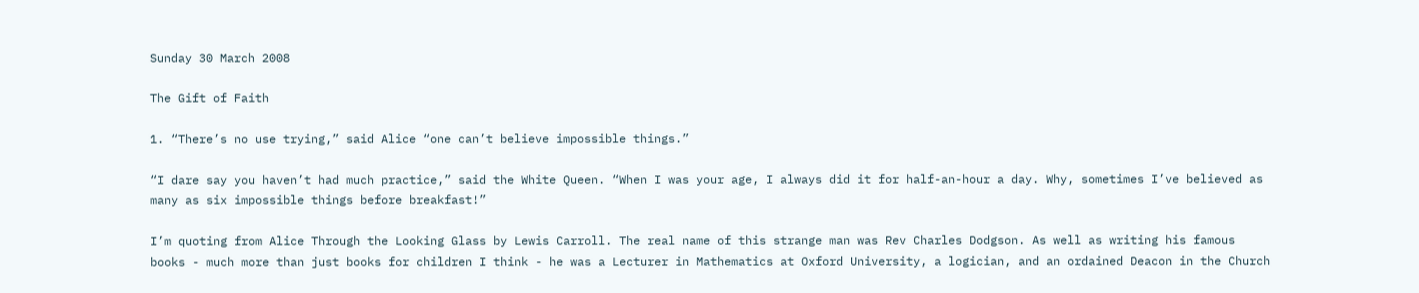Sunday 30 March 2008

The Gift of Faith

1. “There’s no use trying,” said Alice “one can’t believe impossible things.”

“I dare say you haven’t had much practice,” said the White Queen. “When I was your age, I always did it for half-an-hour a day. Why, sometimes I’ve believed as many as six impossible things before breakfast!”

I’m quoting from Alice Through the Looking Glass by Lewis Carroll. The real name of this strange man was Rev Charles Dodgson. As well as writing his famous books - much more than just books for children I think - he was a Lecturer in Mathematics at Oxford University, a logician, and an ordained Deacon in the Church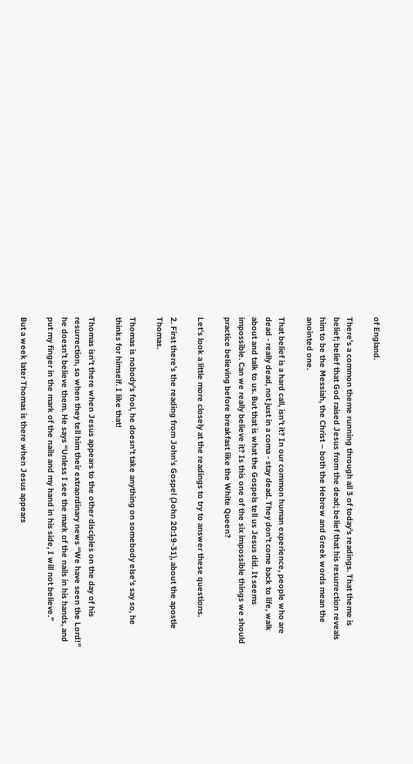of England.

There’s a common theme running through all 3 of today’s readings. That theme is belief; belief that God raised Jesus from the dead; belief that his resurrection reveals him to be the Messiah, the Christ – both the Hebrew and Greek words mean the anointed one.

That belief is a hard call, isn’t it? In our common human experience, people who are dead - really dead, not just in a coma - stay dead. They don’t come back to life, walk about and talk to us. But that is what the Gospels tell us Jesus did. It seems impossible. Can we really believe it? Is this one of the six impossible things we should practice believing before breakfast like the White Queen?

Let’s look a little more closely at the readings to try to answer these questions.

2. First there’s the reading from John’s Gospel (John 20:19-31), about the apostle Thomas.

Thomas is nobody’s fool, he doesn’t take anything on somebody else’s say so, he thinks for himself. I like that!

Thomas isn’t there when Jesus appears to the other disciples on the day of his resurrection, so when they tell him their extraordinary news “We have seen the Lord!” he doesn’t believe them. He says “Unless I see the mark of the nails in his hands, and put my finger in the mark of the nails and my hand in his side, I will not believe.”

But a week later Thomas is there when Jesus appears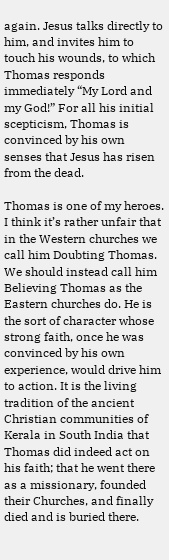again. Jesus talks directly to him, and invites him to touch his wounds, to which Thomas responds immediately “My Lord and my God!” For all his initial scepticism, Thomas is convinced by his own senses that Jesus has risen from the dead.

Thomas is one of my heroes. I think it’s rather unfair that in the Western churches we call him Doubting Thomas. We should instead call him Believing Thomas as the Eastern churches do. He is the sort of character whose strong faith, once he was convinced by his own experience, would drive him to action. It is the living tradition of the ancient Christian communities of Kerala in South India that Thomas did indeed act on his faith; that he went there as a missionary, founded their Churches, and finally died and is buried there.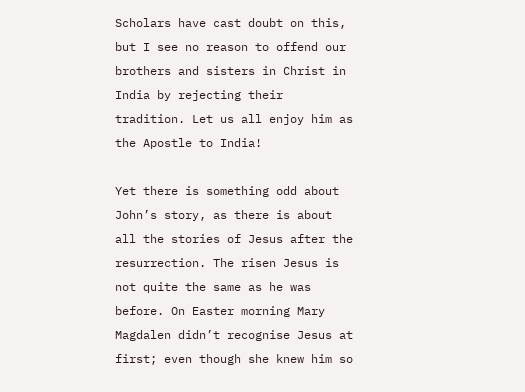Scholars have cast doubt on this, but I see no reason to offend our brothers and sisters in Christ in India by rejecting their tradition. Let us all enjoy him as the Apostle to India!

Yet there is something odd about John’s story, as there is about all the stories of Jesus after the resurrection. The risen Jesus is not quite the same as he was before. On Easter morning Mary Magdalen didn’t recognise Jesus at first; even though she knew him so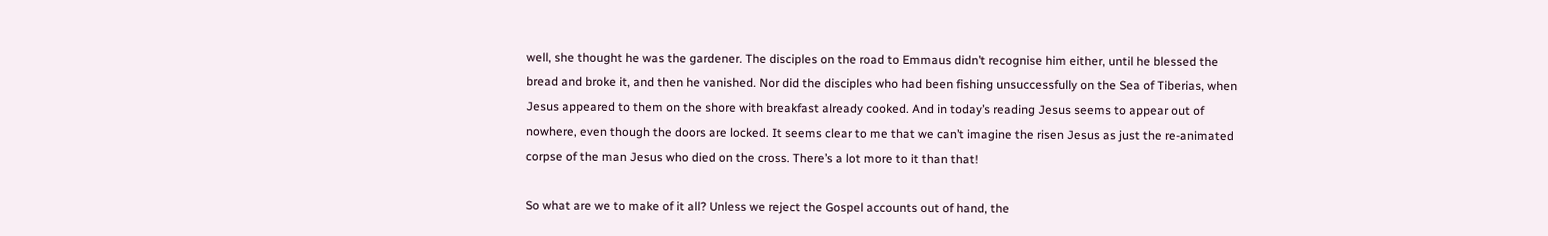well, she thought he was the gardener. The disciples on the road to Emmaus didn’t recognise him either, until he blessed the bread and broke it, and then he vanished. Nor did the disciples who had been fishing unsuccessfully on the Sea of Tiberias, when Jesus appeared to them on the shore with breakfast already cooked. And in today’s reading Jesus seems to appear out of nowhere, even though the doors are locked. It seems clear to me that we can’t imagine the risen Jesus as just the re-animated corpse of the man Jesus who died on the cross. There’s a lot more to it than that!

So what are we to make of it all? Unless we reject the Gospel accounts out of hand, the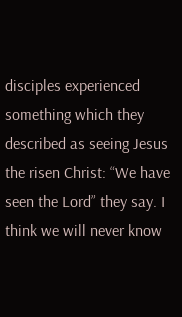disciples experienced something which they described as seeing Jesus the risen Christ: “We have seen the Lord” they say. I think we will never know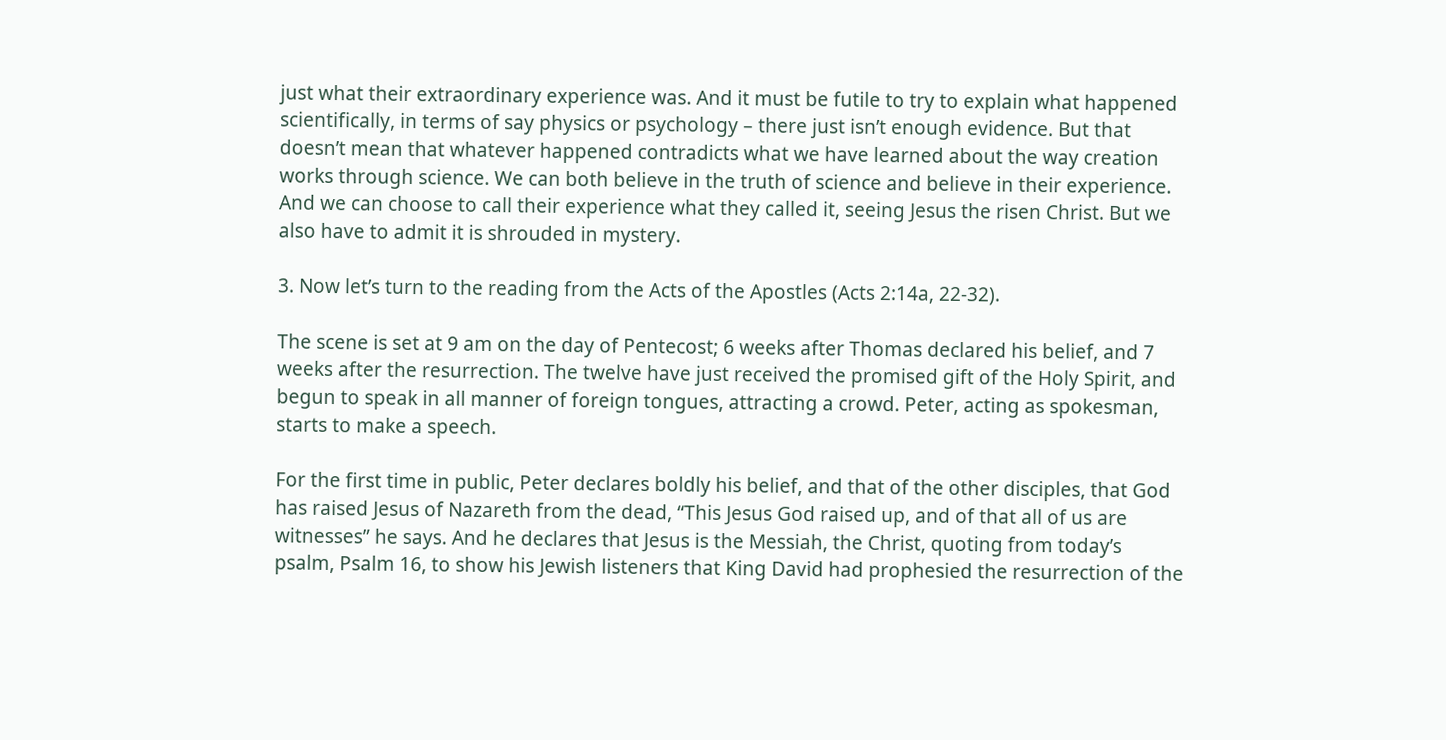just what their extraordinary experience was. And it must be futile to try to explain what happened scientifically, in terms of say physics or psychology – there just isn’t enough evidence. But that doesn’t mean that whatever happened contradicts what we have learned about the way creation works through science. We can both believe in the truth of science and believe in their experience. And we can choose to call their experience what they called it, seeing Jesus the risen Christ. But we also have to admit it is shrouded in mystery.

3. Now let’s turn to the reading from the Acts of the Apostles (Acts 2:14a, 22-32).

The scene is set at 9 am on the day of Pentecost; 6 weeks after Thomas declared his belief, and 7 weeks after the resurrection. The twelve have just received the promised gift of the Holy Spirit, and begun to speak in all manner of foreign tongues, attracting a crowd. Peter, acting as spokesman, starts to make a speech.

For the first time in public, Peter declares boldly his belief, and that of the other disciples, that God has raised Jesus of Nazareth from the dead, “This Jesus God raised up, and of that all of us are witnesses” he says. And he declares that Jesus is the Messiah, the Christ, quoting from today’s psalm, Psalm 16, to show his Jewish listeners that King David had prophesied the resurrection of the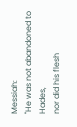Messiah:
"He was not abandoned to Hades,
nor did his flesh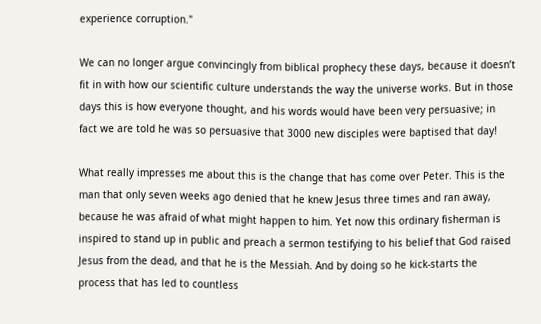experience corruption."

We can no longer argue convincingly from biblical prophecy these days, because it doesn’t fit in with how our scientific culture understands the way the universe works. But in those days this is how everyone thought, and his words would have been very persuasive; in fact we are told he was so persuasive that 3000 new disciples were baptised that day!

What really impresses me about this is the change that has come over Peter. This is the man that only seven weeks ago denied that he knew Jesus three times and ran away, because he was afraid of what might happen to him. Yet now this ordinary fisherman is inspired to stand up in public and preach a sermon testifying to his belief that God raised Jesus from the dead, and that he is the Messiah. And by doing so he kick-starts the process that has led to countless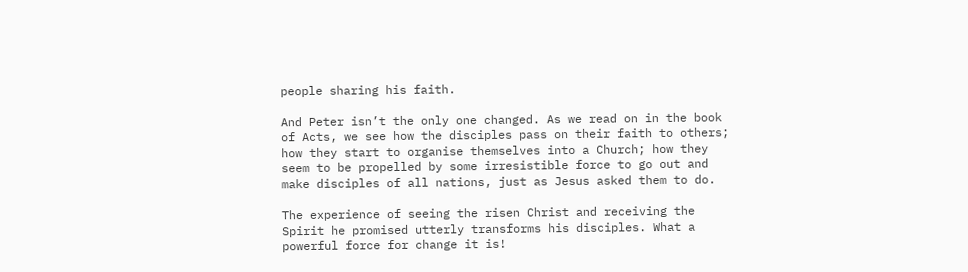people sharing his faith.

And Peter isn’t the only one changed. As we read on in the book of Acts, we see how the disciples pass on their faith to others; how they start to organise themselves into a Church; how they seem to be propelled by some irresistible force to go out and make disciples of all nations, just as Jesus asked them to do.

The experience of seeing the risen Christ and receiving the Spirit he promised utterly transforms his disciples. What a powerful force for change it is!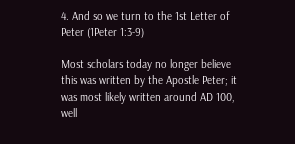4. And so we turn to the 1st Letter of Peter (1Peter 1:3-9)

Most scholars today no longer believe this was written by the Apostle Peter; it was most likely written around AD 100, well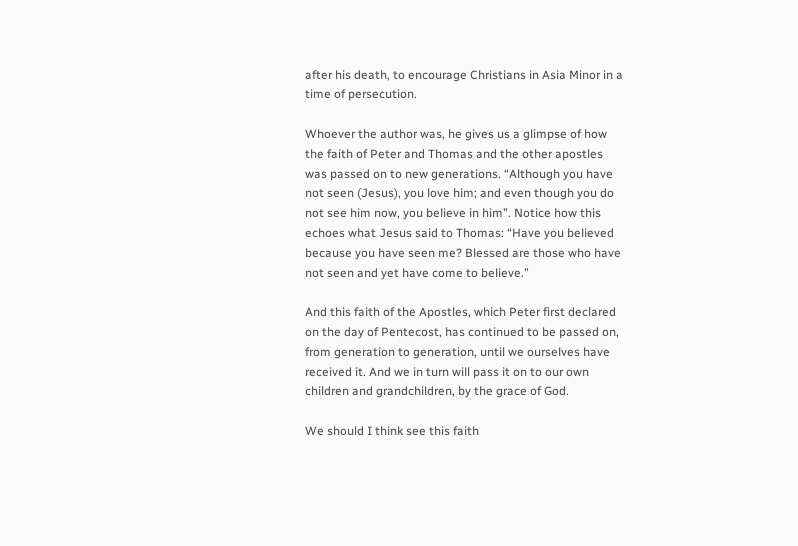after his death, to encourage Christians in Asia Minor in a time of persecution.

Whoever the author was, he gives us a glimpse of how the faith of Peter and Thomas and the other apostles was passed on to new generations. “Although you have not seen (Jesus), you love him; and even though you do not see him now, you believe in him”. Notice how this echoes what Jesus said to Thomas: “Have you believed because you have seen me? Blessed are those who have not seen and yet have come to believe.”

And this faith of the Apostles, which Peter first declared on the day of Pentecost, has continued to be passed on, from generation to generation, until we ourselves have received it. And we in turn will pass it on to our own children and grandchildren, by the grace of God.

We should I think see this faith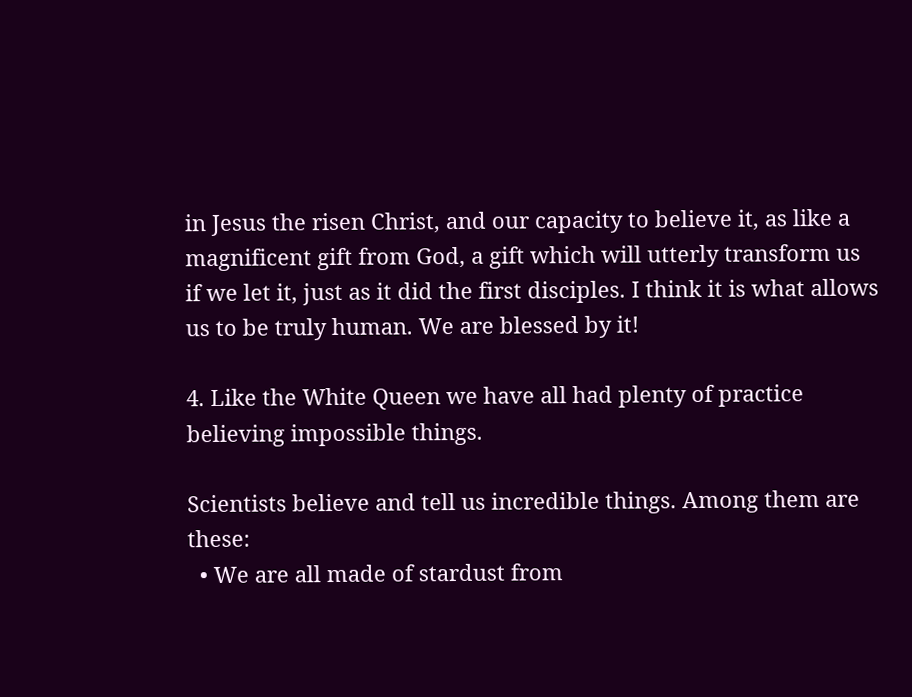in Jesus the risen Christ, and our capacity to believe it, as like a magnificent gift from God, a gift which will utterly transform us if we let it, just as it did the first disciples. I think it is what allows us to be truly human. We are blessed by it!

4. Like the White Queen we have all had plenty of practice believing impossible things.

Scientists believe and tell us incredible things. Among them are these:
  • We are all made of stardust from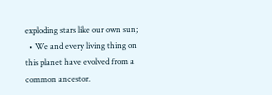exploding stars like our own sun;
  • We and every living thing on this planet have evolved from a common ancestor.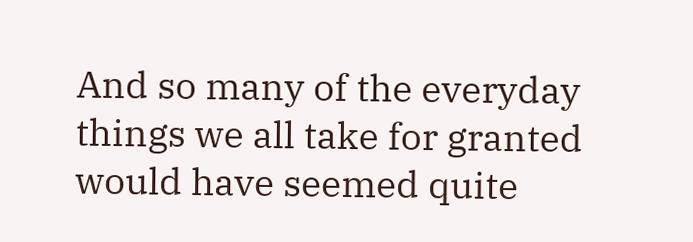And so many of the everyday things we all take for granted would have seemed quite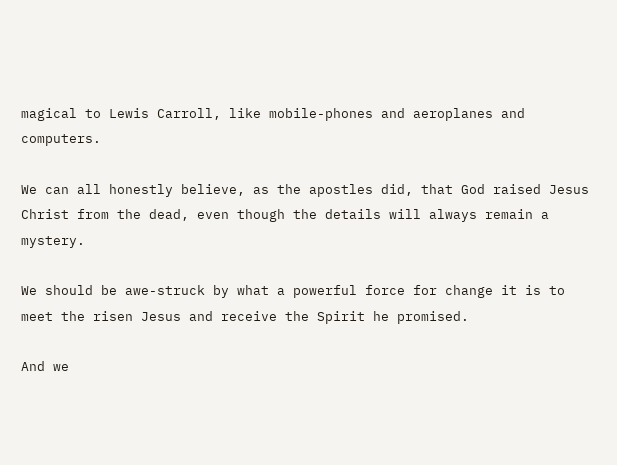magical to Lewis Carroll, like mobile-phones and aeroplanes and computers.

We can all honestly believe, as the apostles did, that God raised Jesus Christ from the dead, even though the details will always remain a mystery.

We should be awe-struck by what a powerful force for change it is to meet the risen Jesus and receive the Spirit he promised.

And we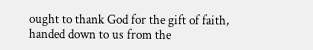ought to thank God for the gift of faith, handed down to us from the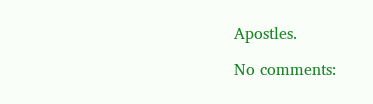Apostles.

No comments: